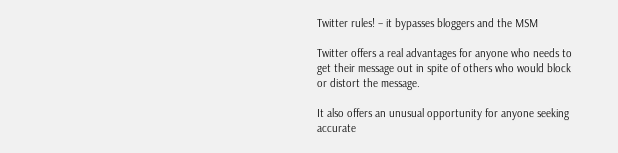Twitter rules! – it bypasses bloggers and the MSM

Twitter offers a real advantages for anyone who needs to get their message out in spite of others who would block or distort the message.

It also offers an unusual opportunity for anyone seeking accurate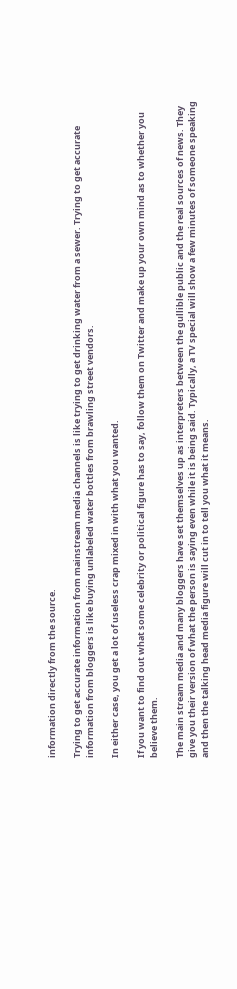information directly from the source.

Trying to get accurate information from mainstream media channels is like trying to get drinking water from a sewer. Trying to get accurate information from bloggers is like buying unlabeled water bottles from brawling street vendors.

In either case, you get a lot of useless crap mixed in with what you wanted.

If you want to find out what some celebrity or political figure has to say, follow them on Twitter and make up your own mind as to whether you believe them.

The main stream media and many bloggers have set themselves up as interpreters between the gullible public and the real sources of news. They give you their version of what the person is saying even while it is being said. Typically, a TV special will show a few minutes of someone speaking and then the talking head media figure will cut in to tell you what it means.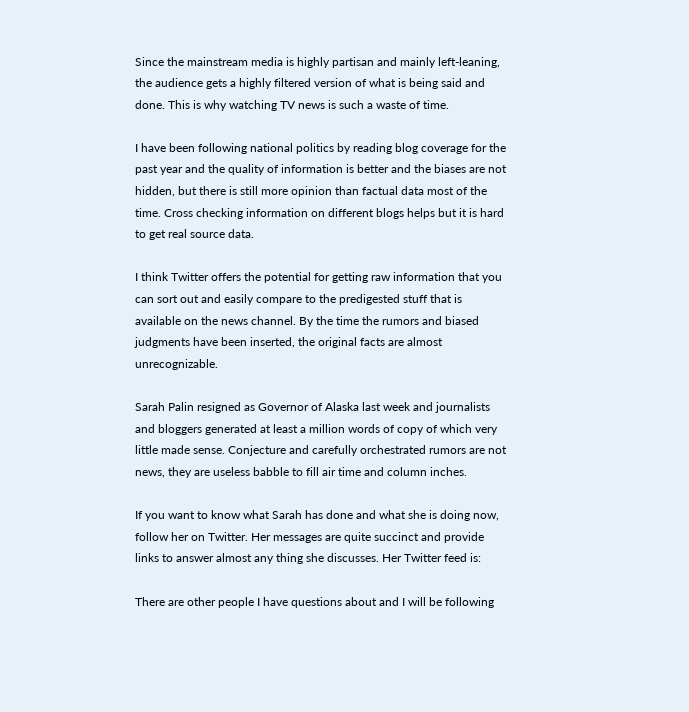Since the mainstream media is highly partisan and mainly left-leaning, the audience gets a highly filtered version of what is being said and done. This is why watching TV news is such a waste of time.

I have been following national politics by reading blog coverage for the past year and the quality of information is better and the biases are not hidden, but there is still more opinion than factual data most of the time. Cross checking information on different blogs helps but it is hard to get real source data.

I think Twitter offers the potential for getting raw information that you can sort out and easily compare to the predigested stuff that is available on the news channel. By the time the rumors and biased judgments have been inserted, the original facts are almost unrecognizable.

Sarah Palin resigned as Governor of Alaska last week and journalists and bloggers generated at least a million words of copy of which very little made sense. Conjecture and carefully orchestrated rumors are not news, they are useless babble to fill air time and column inches.

If you want to know what Sarah has done and what she is doing now, follow her on Twitter. Her messages are quite succinct and provide links to answer almost any thing she discusses. Her Twitter feed is:

There are other people I have questions about and I will be following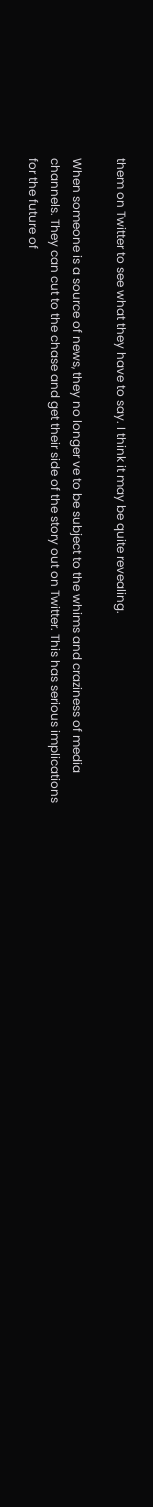them on Twitter to see what they have to say. I think it may be quite revealing.

When someone is a source of news, they no longer ve to be subject to the whims and craziness of media channels. They can cut to the chase and get their side of the story out on Twitter. This has serious implications for the future of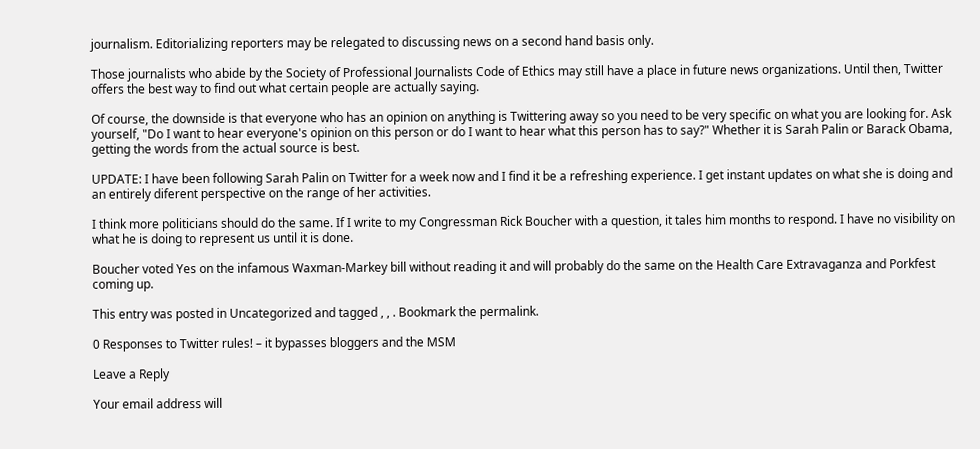journalism. Editorializing reporters may be relegated to discussing news on a second hand basis only.

Those journalists who abide by the Society of Professional Journalists Code of Ethics may still have a place in future news organizations. Until then, Twitter offers the best way to find out what certain people are actually saying.

Of course, the downside is that everyone who has an opinion on anything is Twittering away so you need to be very specific on what you are looking for. Ask yourself, "Do I want to hear everyone's opinion on this person or do I want to hear what this person has to say?" Whether it is Sarah Palin or Barack Obama, getting the words from the actual source is best.

UPDATE: I have been following Sarah Palin on Twitter for a week now and I find it be a refreshing experience. I get instant updates on what she is doing and an entirely diferent perspective on the range of her activities.

I think more politicians should do the same. If I write to my Congressman Rick Boucher with a question, it tales him months to respond. I have no visibility on what he is doing to represent us until it is done.

Boucher voted Yes on the infamous Waxman-Markey bill without reading it and will probably do the same on the Health Care Extravaganza and Porkfest coming up.

This entry was posted in Uncategorized and tagged , , . Bookmark the permalink.

0 Responses to Twitter rules! – it bypasses bloggers and the MSM

Leave a Reply

Your email address will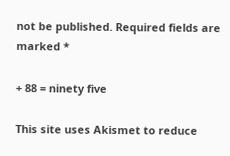not be published. Required fields are marked *

+ 88 = ninety five

This site uses Akismet to reduce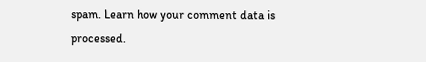spam. Learn how your comment data is processed.